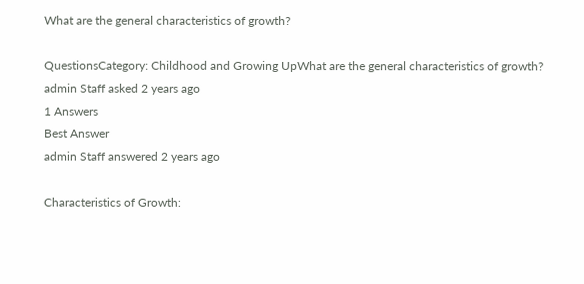What are the general characteristics of growth?

QuestionsCategory: Childhood and Growing UpWhat are the general characteristics of growth?
admin Staff asked 2 years ago
1 Answers
Best Answer
admin Staff answered 2 years ago

Characteristics of Growth: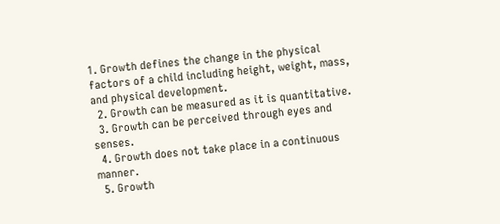1. Growth defines the change in the physical factors of a child including height, weight, mass, and physical development.
  2. Growth can be measured as it is quantitative.
  3. Growth can be perceived through eyes and senses.
  4. Growth does not take place in a continuous manner.
  5. Growth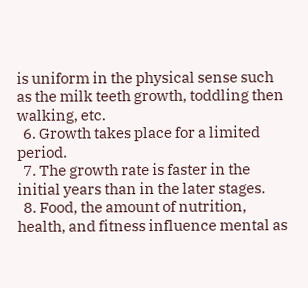is uniform in the physical sense such as the milk teeth growth, toddling then walking, etc.
  6. Growth takes place for a limited period.
  7. The growth rate is faster in the initial years than in the later stages.
  8. Food, the amount of nutrition, health, and fitness influence mental as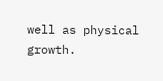well as physical growth.